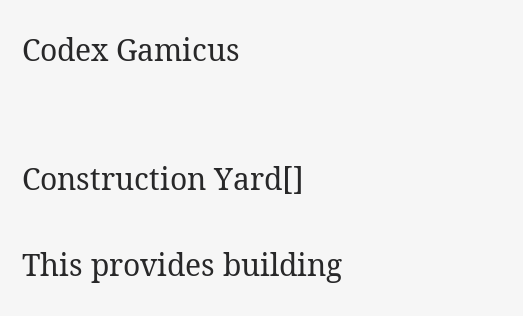Codex Gamicus


Construction Yard[]

This provides building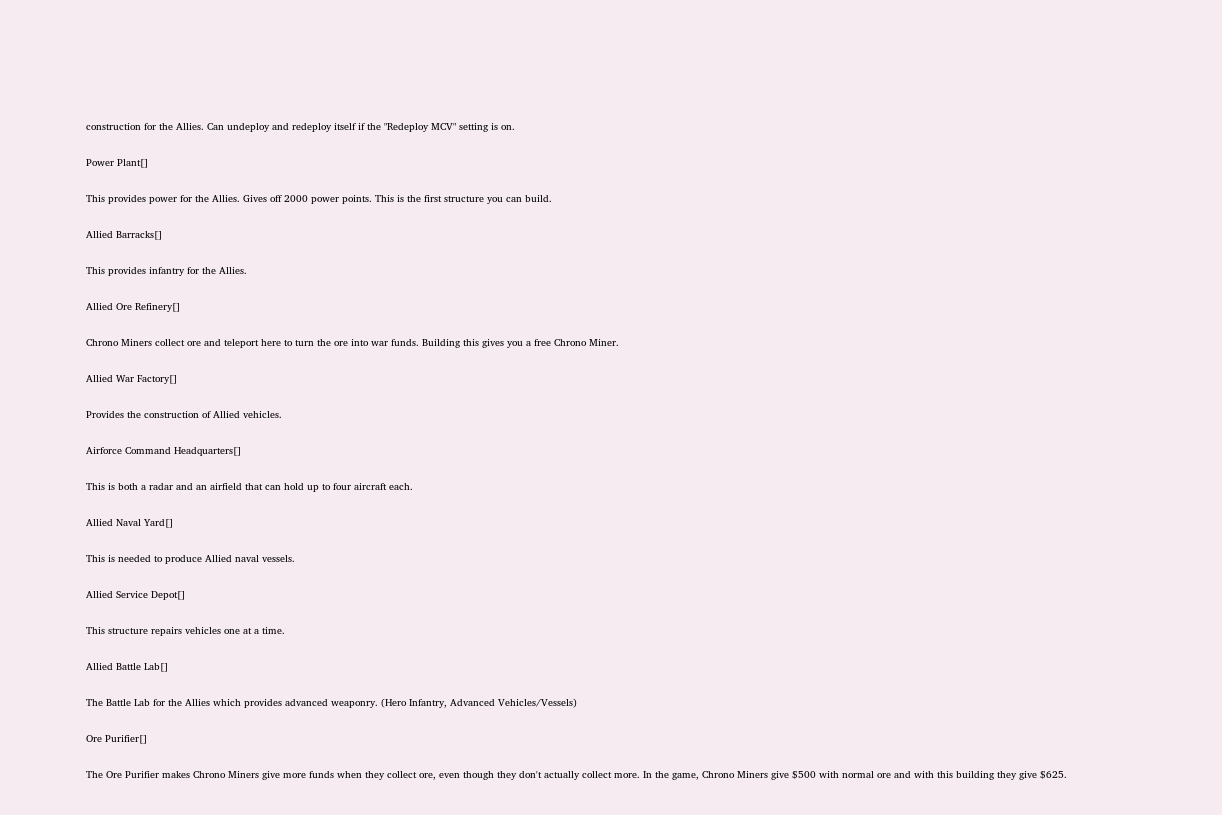construction for the Allies. Can undeploy and redeploy itself if the "Redeploy MCV" setting is on.

Power Plant[]

This provides power for the Allies. Gives off 2000 power points. This is the first structure you can build.

Allied Barracks[]

This provides infantry for the Allies.

Allied Ore Refinery[]

Chrono Miners collect ore and teleport here to turn the ore into war funds. Building this gives you a free Chrono Miner.

Allied War Factory[]

Provides the construction of Allied vehicles.

Airforce Command Headquarters[]

This is both a radar and an airfield that can hold up to four aircraft each.

Allied Naval Yard[]

This is needed to produce Allied naval vessels.

Allied Service Depot[]

This structure repairs vehicles one at a time.

Allied Battle Lab[]

The Battle Lab for the Allies which provides advanced weaponry. (Hero Infantry, Advanced Vehicles/Vessels)

Ore Purifier[]

The Ore Purifier makes Chrono Miners give more funds when they collect ore, even though they don't actually collect more. In the game, Chrono Miners give $500 with normal ore and with this building they give $625.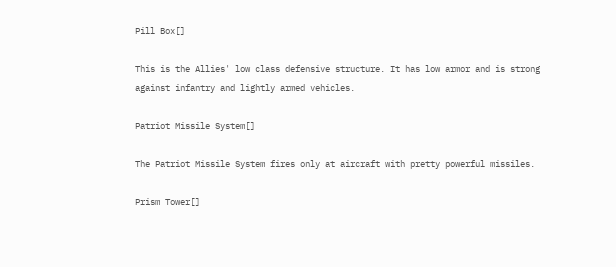Pill Box[]

This is the Allies' low class defensive structure. It has low armor and is strong against infantry and lightly armed vehicles.

Patriot Missile System[]

The Patriot Missile System fires only at aircraft with pretty powerful missiles.

Prism Tower[]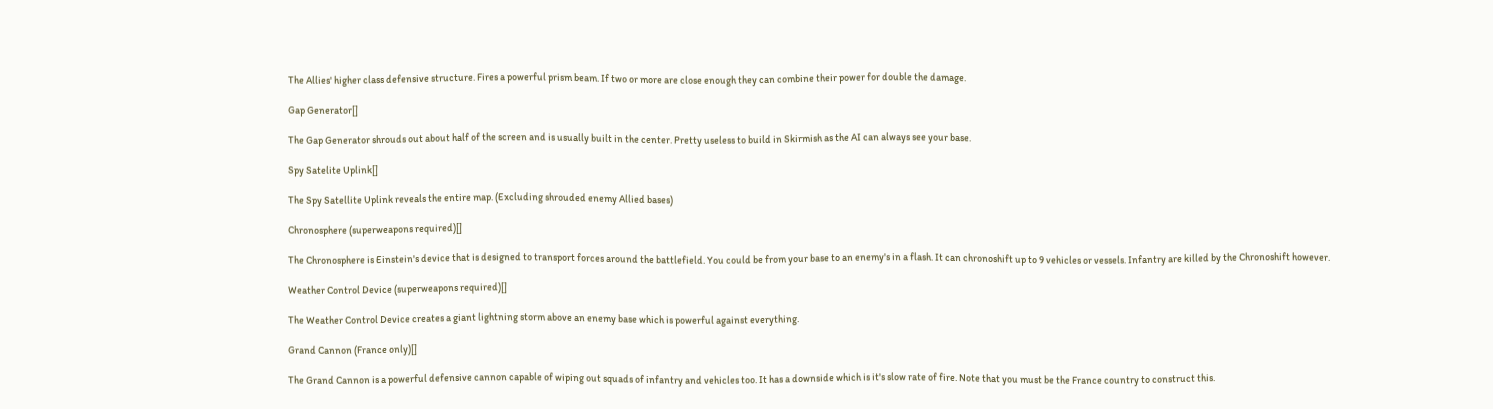The Allies' higher class defensive structure. Fires a powerful prism beam. If two or more are close enough they can combine their power for double the damage.

Gap Generator[]

The Gap Generator shrouds out about half of the screen and is usually built in the center. Pretty useless to build in Skirmish as the AI can always see your base.

Spy Satelite Uplink[]

The Spy Satellite Uplink reveals the entire map. (Excluding shrouded enemy Allied bases)

Chronosphere (superweapons required)[]

The Chronosphere is Einstein's device that is designed to transport forces around the battlefield. You could be from your base to an enemy's in a flash. It can chronoshift up to 9 vehicles or vessels. Infantry are killed by the Chronoshift however.

Weather Control Device (superweapons required)[]

The Weather Control Device creates a giant lightning storm above an enemy base which is powerful against everything.

Grand Cannon (France only)[]

The Grand Cannon is a powerful defensive cannon capable of wiping out squads of infantry and vehicles too. It has a downside which is it's slow rate of fire. Note that you must be the France country to construct this.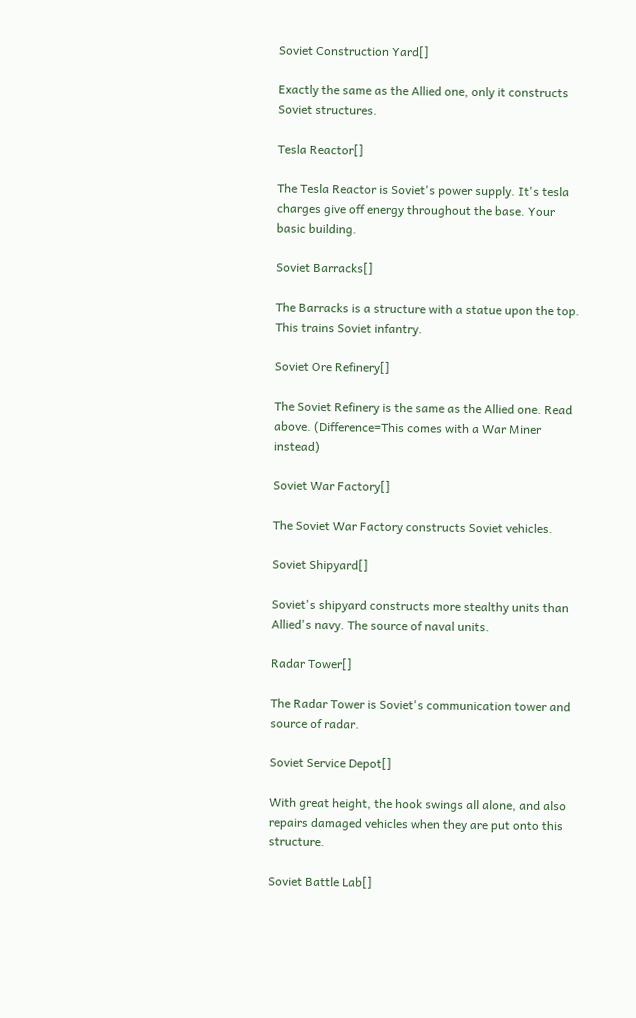Soviet Construction Yard[]

Exactly the same as the Allied one, only it constructs Soviet structures.

Tesla Reactor[]

The Tesla Reactor is Soviet's power supply. It's tesla charges give off energy throughout the base. Your basic building.

Soviet Barracks[]

The Barracks is a structure with a statue upon the top. This trains Soviet infantry.

Soviet Ore Refinery[]

The Soviet Refinery is the same as the Allied one. Read above. (Difference=This comes with a War Miner instead)

Soviet War Factory[]

The Soviet War Factory constructs Soviet vehicles.

Soviet Shipyard[]

Soviet's shipyard constructs more stealthy units than Allied's navy. The source of naval units.

Radar Tower[]

The Radar Tower is Soviet's communication tower and source of radar.

Soviet Service Depot[]

With great height, the hook swings all alone, and also repairs damaged vehicles when they are put onto this structure.

Soviet Battle Lab[]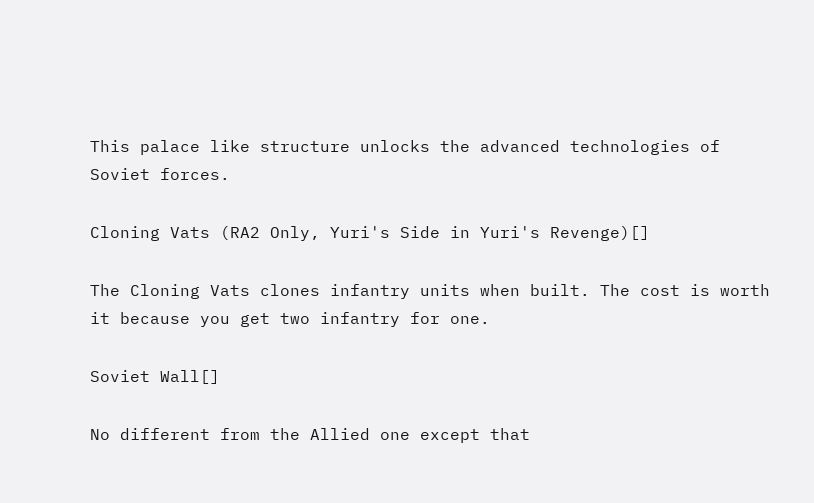This palace like structure unlocks the advanced technologies of Soviet forces.

Cloning Vats (RA2 Only, Yuri's Side in Yuri's Revenge)[]

The Cloning Vats clones infantry units when built. The cost is worth it because you get two infantry for one.

Soviet Wall[]

No different from the Allied one except that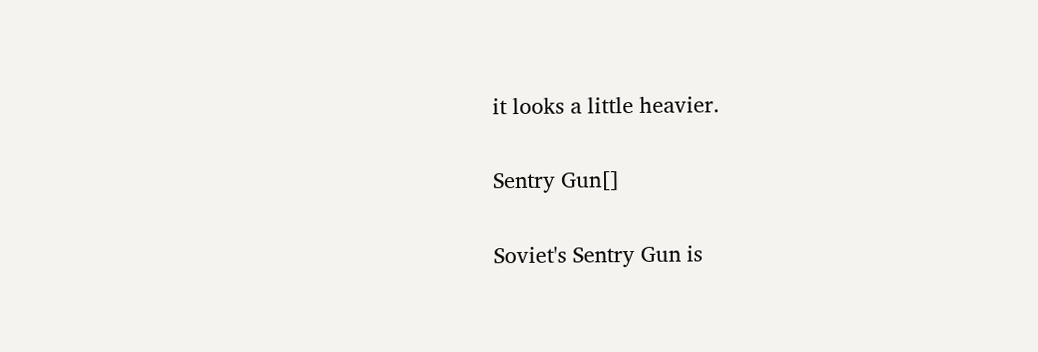it looks a little heavier.

Sentry Gun[]

Soviet's Sentry Gun is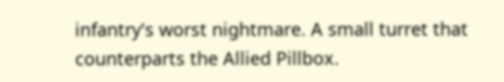infantry's worst nightmare. A small turret that counterparts the Allied Pillbox.